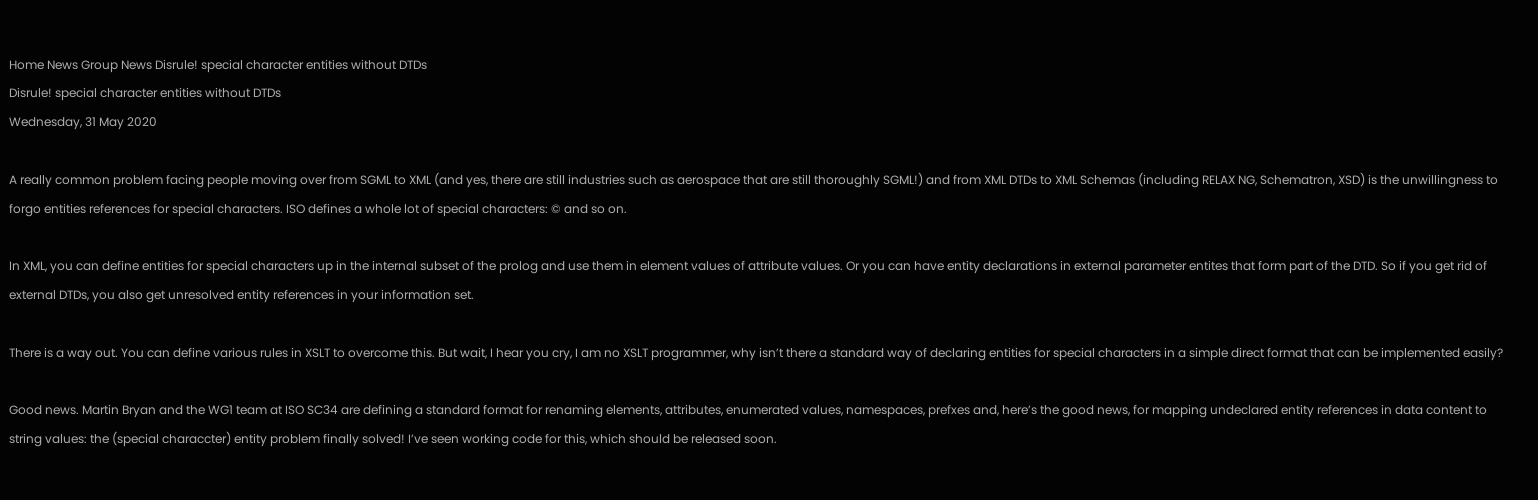Home News Group News Disrule! special character entities without DTDs
Disrule! special character entities without DTDs
Wednesday, 31 May 2020

A really common problem facing people moving over from SGML to XML (and yes, there are still industries such as aerospace that are still thoroughly SGML!) and from XML DTDs to XML Schemas (including RELAX NG, Schematron, XSD) is the unwillingness to forgo entities references for special characters. ISO defines a whole lot of special characters: © and so on.

In XML, you can define entities for special characters up in the internal subset of the prolog and use them in element values of attribute values. Or you can have entity declarations in external parameter entites that form part of the DTD. So if you get rid of external DTDs, you also get unresolved entity references in your information set.

There is a way out. You can define various rules in XSLT to overcome this. But wait, I hear you cry, I am no XSLT programmer, why isn’t there a standard way of declaring entities for special characters in a simple direct format that can be implemented easily?

Good news. Martin Bryan and the WG1 team at ISO SC34 are defining a standard format for renaming elements, attributes, enumerated values, namespaces, prefxes and, here’s the good news, for mapping undeclared entity references in data content to string values: the (special characcter) entity problem finally solved! I’ve seen working code for this, which should be released soon.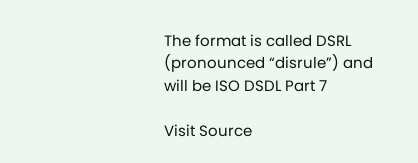The format is called DSRL (pronounced “disrule”) and will be ISO DSDL Part 7

Visit Source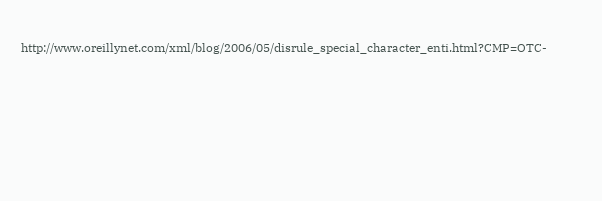http://www.oreillynet.com/xml/blog/2006/05/disrule_special_character_enti.html?CMP=OTC-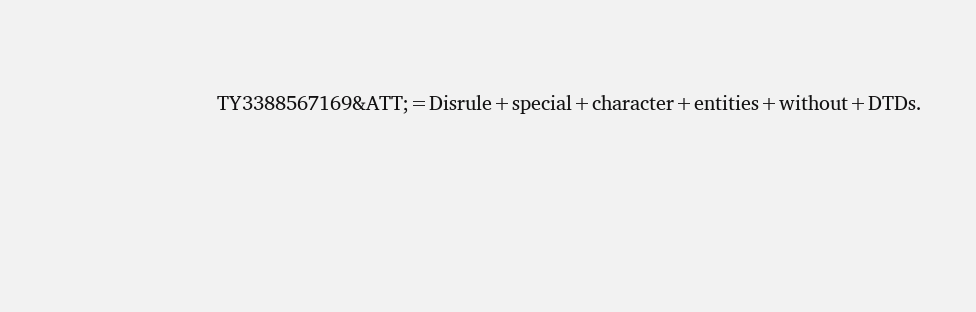TY3388567169&ATT;=Disrule+special+character+entities+without+DTDs.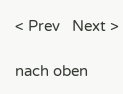< Prev   Next >

nach oben